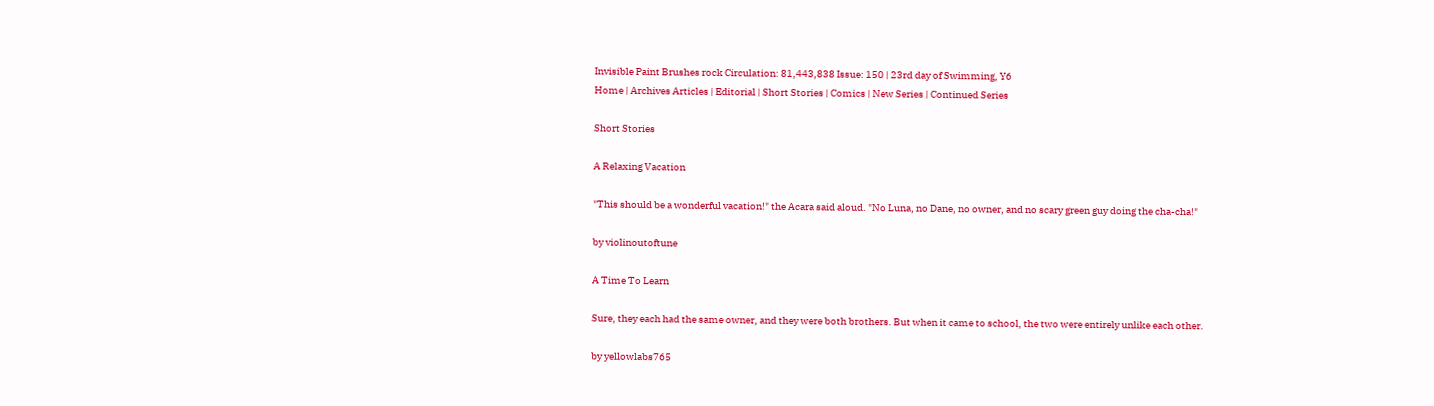Invisible Paint Brushes rock Circulation: 81,443,838 Issue: 150 | 23rd day of Swimming, Y6
Home | Archives Articles | Editorial | Short Stories | Comics | New Series | Continued Series

Short Stories

A Relaxing Vacation

"This should be a wonderful vacation!" the Acara said aloud. "No Luna, no Dane, no owner, and no scary green guy doing the cha-cha!"

by violinoutoftune

A Time To Learn

Sure, they each had the same owner, and they were both brothers. But when it came to school, the two were entirely unlike each other.

by yellowlabs765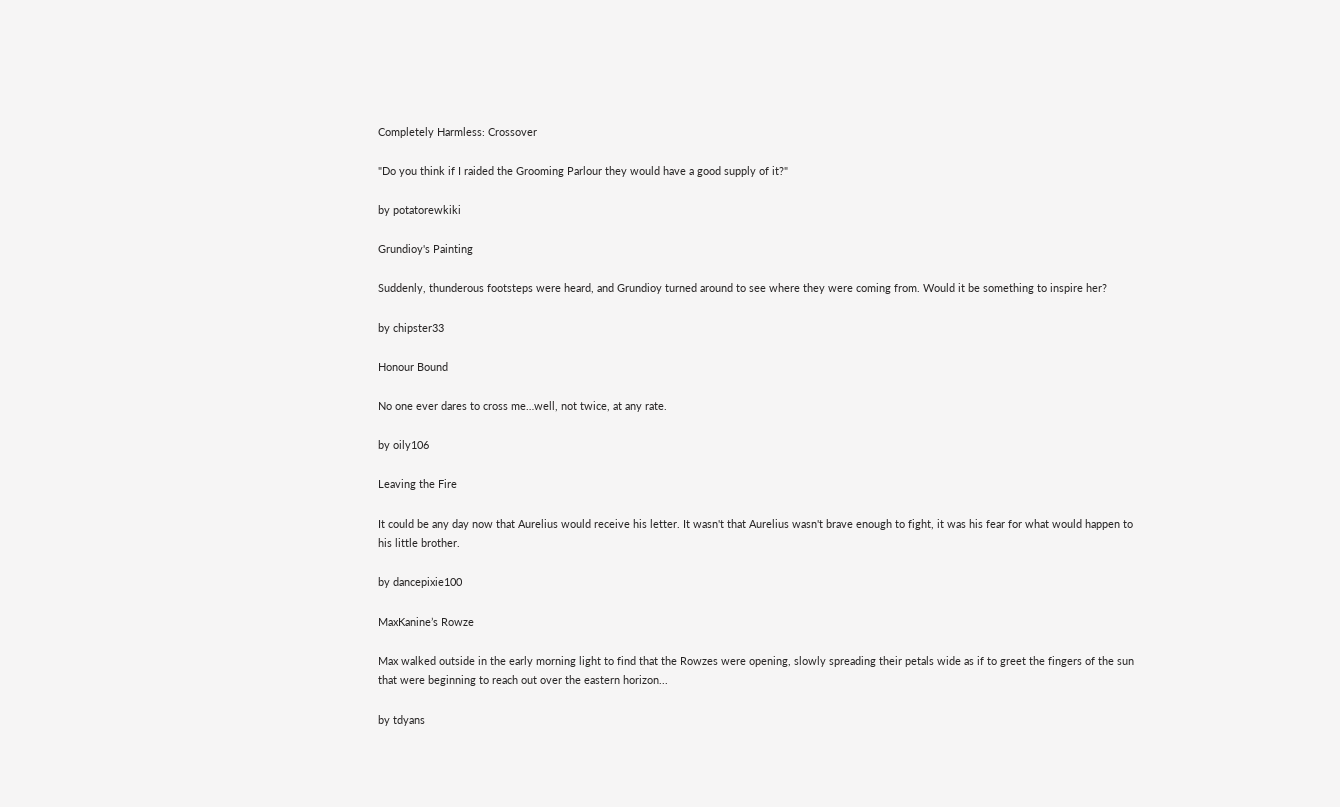Completely Harmless: Crossover

"Do you think if I raided the Grooming Parlour they would have a good supply of it?"

by potatorewkiki

Grundioy's Painting

Suddenly, thunderous footsteps were heard, and Grundioy turned around to see where they were coming from. Would it be something to inspire her?

by chipster33

Honour Bound

No one ever dares to cross me…well, not twice, at any rate.

by oily106

Leaving the Fire

It could be any day now that Aurelius would receive his letter. It wasn't that Aurelius wasn't brave enough to fight, it was his fear for what would happen to his little brother.

by dancepixie100

MaxKanine’s Rowze

Max walked outside in the early morning light to find that the Rowzes were opening, slowly spreading their petals wide as if to greet the fingers of the sun that were beginning to reach out over the eastern horizon...

by tdyans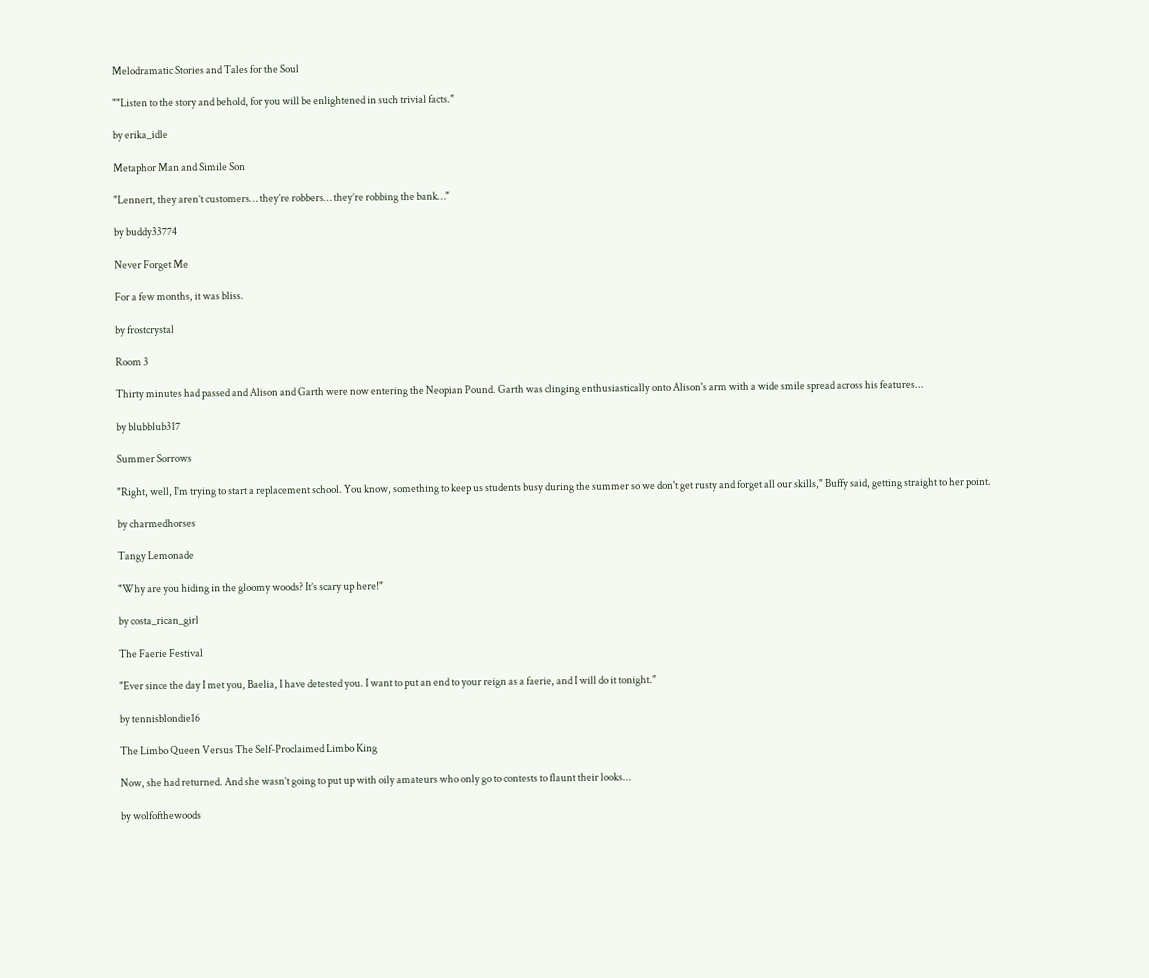Melodramatic Stories and Tales for the Soul

""Listen to the story and behold, for you will be enlightened in such trivial facts."

by erika_idle

Metaphor Man and Simile Son

"Lennert, they aren’t customers… they’re robbers… they’re robbing the bank…"

by buddy33774

Never Forget Me

For a few months, it was bliss.

by frostcrystal

Room 3

Thirty minutes had passed and Alison and Garth were now entering the Neopian Pound. Garth was clinging enthusiastically onto Alison's arm with a wide smile spread across his features...

by blubblub317

Summer Sorrows

"Right, well, I'm trying to start a replacement school. You know, something to keep us students busy during the summer so we don't get rusty and forget all our skills," Buffy said, getting straight to her point.

by charmedhorses

Tangy Lemonade

"Why are you hiding in the gloomy woods? It’s scary up here!"

by costa_rican_girl

The Faerie Festival

"Ever since the day I met you, Baelia, I have detested you. I want to put an end to your reign as a faerie, and I will do it tonight."

by tennisblondie16

The Limbo Queen Versus The Self-Proclaimed Limbo King

Now, she had returned. And she wasn’t going to put up with oily amateurs who only go to contests to flaunt their looks...

by wolfofthewoods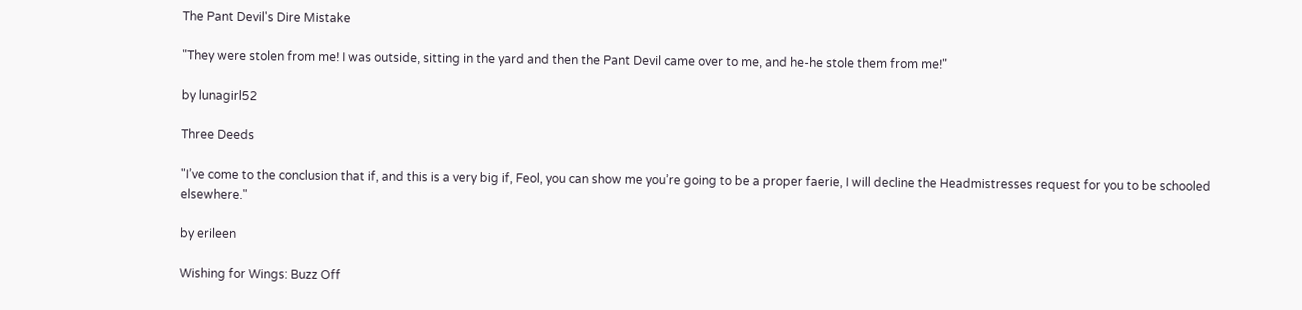The Pant Devil's Dire Mistake

"They were stolen from me! I was outside, sitting in the yard and then the Pant Devil came over to me, and he-he stole them from me!"

by lunagirl52

Three Deeds

"I’ve come to the conclusion that if, and this is a very big if, Feol, you can show me you’re going to be a proper faerie, I will decline the Headmistresses request for you to be schooled elsewhere."

by erileen

Wishing for Wings: Buzz Off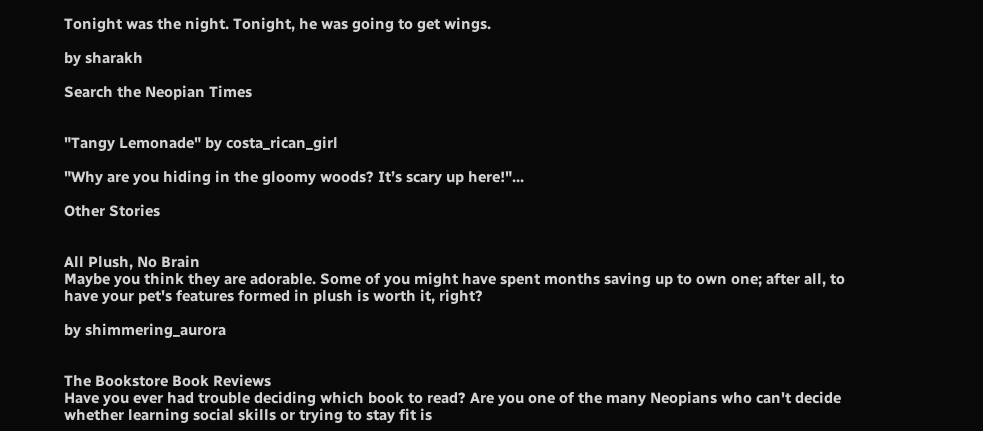Tonight was the night. Tonight, he was going to get wings.

by sharakh

Search the Neopian Times


"Tangy Lemonade" by costa_rican_girl

"Why are you hiding in the gloomy woods? It’s scary up here!"...

Other Stories


All Plush, No Brain
Maybe you think they are adorable. Some of you might have spent months saving up to own one; after all, to have your pet's features formed in plush is worth it, right?

by shimmering_aurora


The Bookstore Book Reviews
Have you ever had trouble deciding which book to read? Are you one of the many Neopians who can't decide whether learning social skills or trying to stay fit is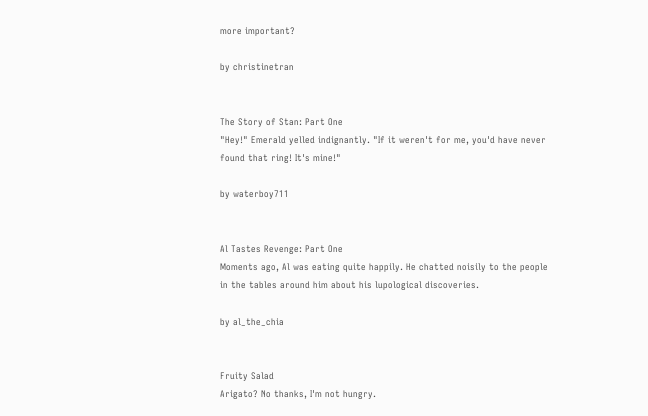more important?

by christinetran


The Story of Stan: Part One
"Hey!" Emerald yelled indignantly. "If it weren't for me, you'd have never found that ring! It's mine!"

by waterboy711


Al Tastes Revenge: Part One
Moments ago, Al was eating quite happily. He chatted noisily to the people in the tables around him about his lupological discoveries.

by al_the_chia


Fruity Salad
Arigato? No thanks, I'm not hungry.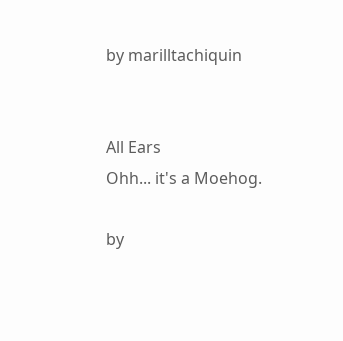by marilltachiquin


All Ears
Ohh... it's a Moehog.

by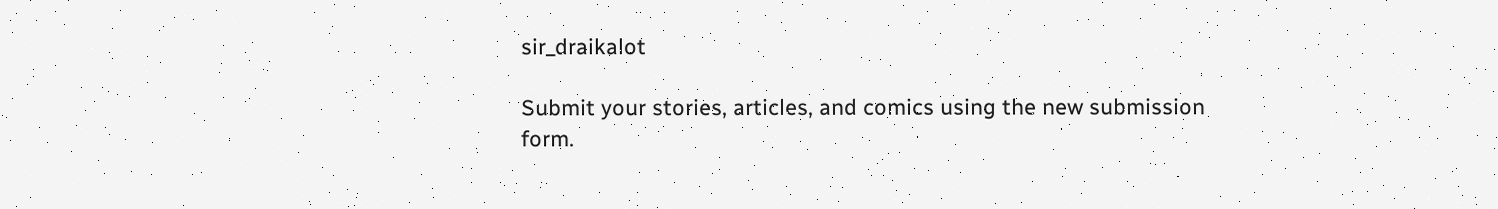sir_draikalot

Submit your stories, articles, and comics using the new submission form.